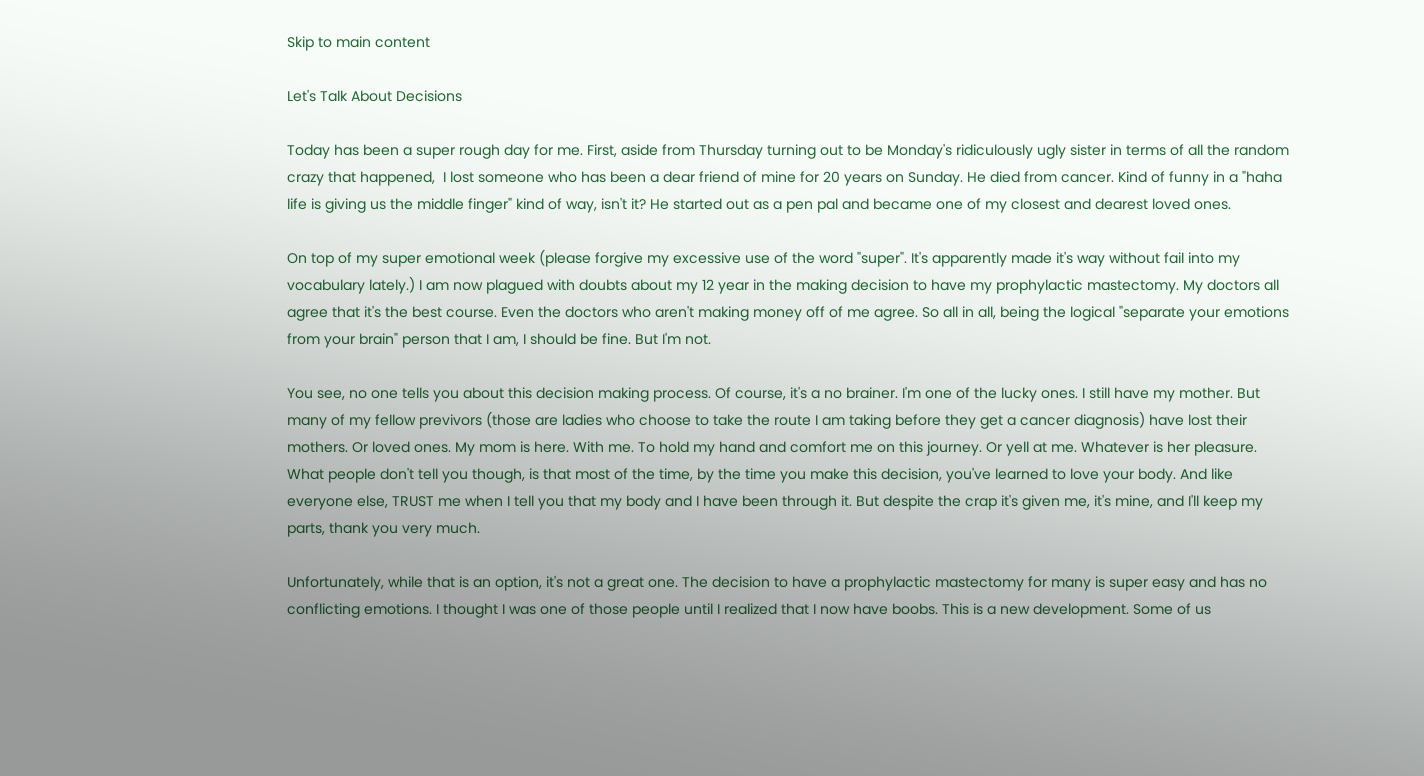Skip to main content

Let's Talk About Decisions

Today has been a super rough day for me. First, aside from Thursday turning out to be Monday's ridiculously ugly sister in terms of all the random crazy that happened,  I lost someone who has been a dear friend of mine for 20 years on Sunday. He died from cancer. Kind of funny in a "haha life is giving us the middle finger" kind of way, isn't it? He started out as a pen pal and became one of my closest and dearest loved ones.

On top of my super emotional week (please forgive my excessive use of the word "super". It's apparently made it's way without fail into my vocabulary lately.) I am now plagued with doubts about my 12 year in the making decision to have my prophylactic mastectomy. My doctors all agree that it's the best course. Even the doctors who aren't making money off of me agree. So all in all, being the logical "separate your emotions from your brain" person that I am, I should be fine. But I'm not.

You see, no one tells you about this decision making process. Of course, it's a no brainer. I'm one of the lucky ones. I still have my mother. But many of my fellow previvors (those are ladies who choose to take the route I am taking before they get a cancer diagnosis) have lost their mothers. Or loved ones. My mom is here. With me. To hold my hand and comfort me on this journey. Or yell at me. Whatever is her pleasure. What people don't tell you though, is that most of the time, by the time you make this decision, you've learned to love your body. And like everyone else, TRUST me when I tell you that my body and I have been through it. But despite the crap it's given me, it's mine, and I'll keep my parts, thank you very much.

Unfortunately, while that is an option, it's not a great one. The decision to have a prophylactic mastectomy for many is super easy and has no conflicting emotions. I thought I was one of those people until I realized that I now have boobs. This is a new development. Some of us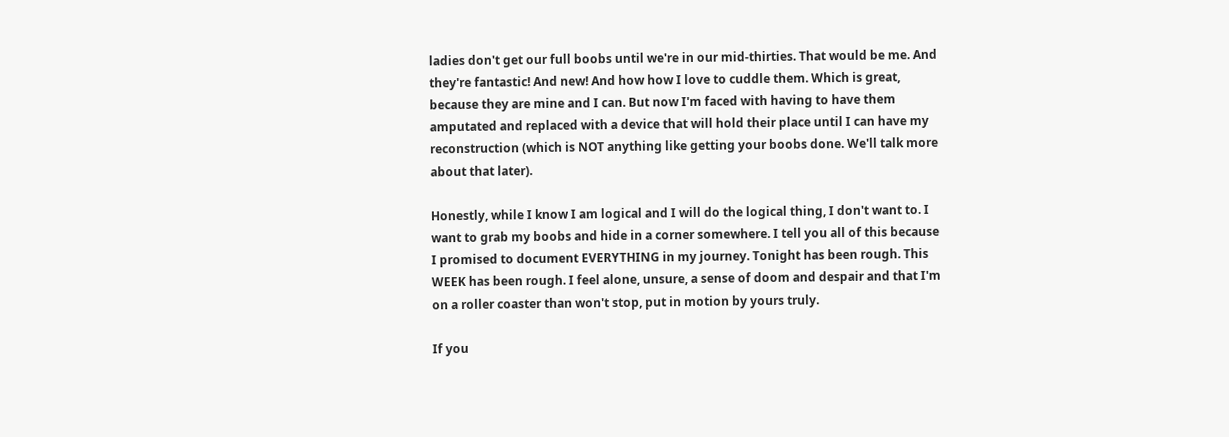ladies don't get our full boobs until we're in our mid-thirties. That would be me. And they're fantastic! And new! And how how I love to cuddle them. Which is great, because they are mine and I can. But now I'm faced with having to have them amputated and replaced with a device that will hold their place until I can have my reconstruction (which is NOT anything like getting your boobs done. We'll talk more about that later).

Honestly, while I know I am logical and I will do the logical thing, I don't want to. I want to grab my boobs and hide in a corner somewhere. I tell you all of this because I promised to document EVERYTHING in my journey. Tonight has been rough. This WEEK has been rough. I feel alone, unsure, a sense of doom and despair and that I'm on a roller coaster than won't stop, put in motion by yours truly.

If you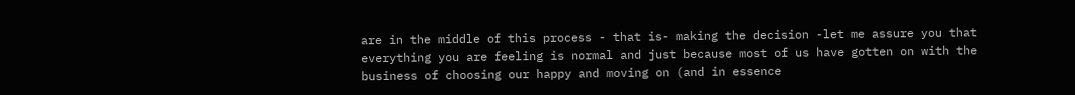are in the middle of this process - that is- making the decision -let me assure you that everything you are feeling is normal and just because most of us have gotten on with the business of choosing our happy and moving on (and in essence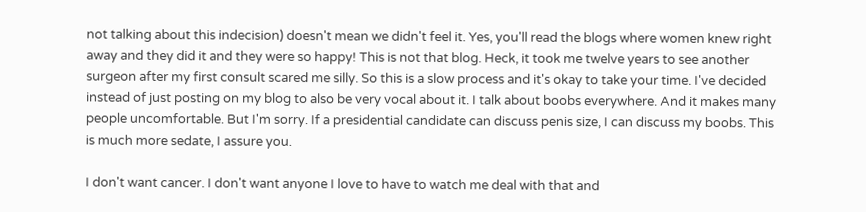not talking about this indecision) doesn't mean we didn't feel it. Yes, you'll read the blogs where women knew right away and they did it and they were so happy! This is not that blog. Heck, it took me twelve years to see another surgeon after my first consult scared me silly. So this is a slow process and it's okay to take your time. I've decided instead of just posting on my blog to also be very vocal about it. I talk about boobs everywhere. And it makes many people uncomfortable. But I'm sorry. If a presidential candidate can discuss penis size, I can discuss my boobs. This is much more sedate, I assure you.

I don't want cancer. I don't want anyone I love to have to watch me deal with that and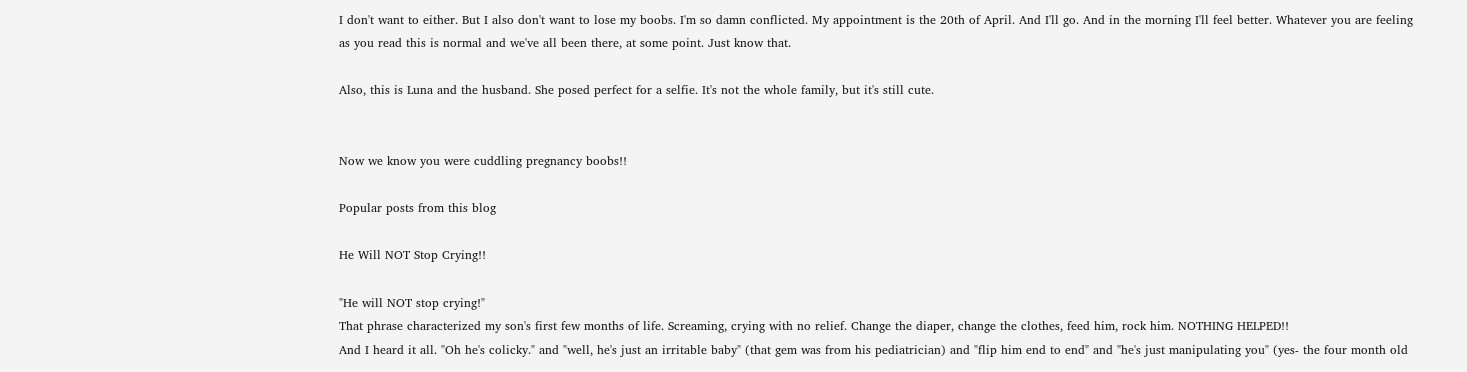I don't want to either. But I also don't want to lose my boobs. I'm so damn conflicted. My appointment is the 20th of April. And I'll go. And in the morning I'll feel better. Whatever you are feeling as you read this is normal and we've all been there, at some point. Just know that.

Also, this is Luna and the husband. She posed perfect for a selfie. It's not the whole family, but it's still cute.


Now we know you were cuddling pregnancy boobs!!

Popular posts from this blog

He Will NOT Stop Crying!!

"He will NOT stop crying!"
That phrase characterized my son's first few months of life. Screaming, crying with no relief. Change the diaper, change the clothes, feed him, rock him. NOTHING HELPED!!
And I heard it all. "Oh he's colicky." and "well, he's just an irritable baby" (that gem was from his pediatrician) and "flip him end to end" and "he's just manipulating you" (yes- the four month old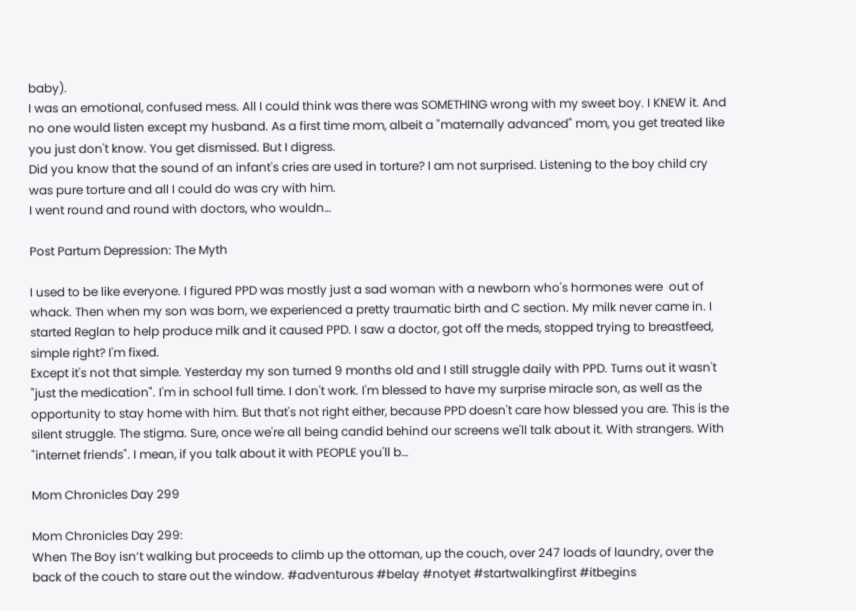baby).
I was an emotional, confused mess. All I could think was there was SOMETHING wrong with my sweet boy. I KNEW it. And no one would listen except my husband. As a first time mom, albeit a "maternally advanced" mom, you get treated like you just don't know. You get dismissed. But I digress.
Did you know that the sound of an infant's cries are used in torture? I am not surprised. Listening to the boy child cry was pure torture and all I could do was cry with him.
I went round and round with doctors, who wouldn…

Post Partum Depression: The Myth

I used to be like everyone. I figured PPD was mostly just a sad woman with a newborn who's hormones were  out of whack. Then when my son was born, we experienced a pretty traumatic birth and C section. My milk never came in. I started Reglan to help produce milk and it caused PPD. I saw a doctor, got off the meds, stopped trying to breastfeed, simple right? I'm fixed.
Except it's not that simple. Yesterday my son turned 9 months old and I still struggle daily with PPD. Turns out it wasn't "just the medication". I'm in school full time. I don't work. I'm blessed to have my surprise miracle son, as well as the opportunity to stay home with him. But that's not right either, because PPD doesn't care how blessed you are. This is the silent struggle. The stigma. Sure, once we're all being candid behind our screens we'll talk about it. With strangers. With "internet friends". I mean, if you talk about it with PEOPLE you'll b…

Mom Chronicles Day 299

Mom Chronicles Day 299:
When The Boy isn’t walking but proceeds to climb up the ottoman, up the couch, over 247 loads of laundry, over the back of the couch to stare out the window. #adventurous #belay #notyet #startwalkingfirst #itbegins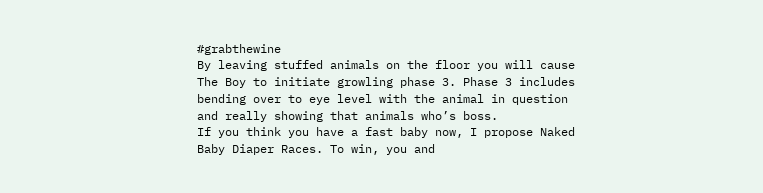#grabthewine
By leaving stuffed animals on the floor you will cause The Boy to initiate growling phase 3. Phase 3 includes bending over to eye level with the animal in question and really showing that animals who’s boss.
If you think you have a fast baby now, I propose Naked Baby Diaper Races. To win, you and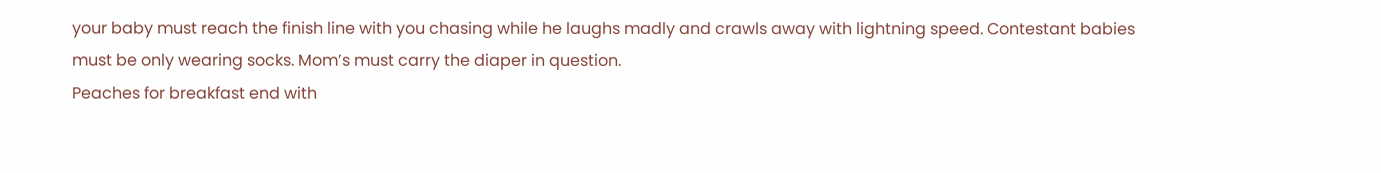your baby must reach the finish line with you chasing while he laughs madly and crawls away with lightning speed. Contestant babies must be only wearing socks. Mom’s must carry the diaper in question.
Peaches for breakfast end with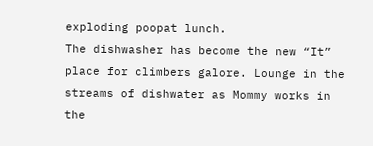exploding poopat lunch.
The dishwasher has become the new “It” place for climbers galore. Lounge in the streams of dishwater as Mommy works in the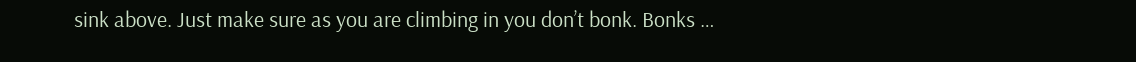sink above. Just make sure as you are climbing in you don’t bonk. Bonks …